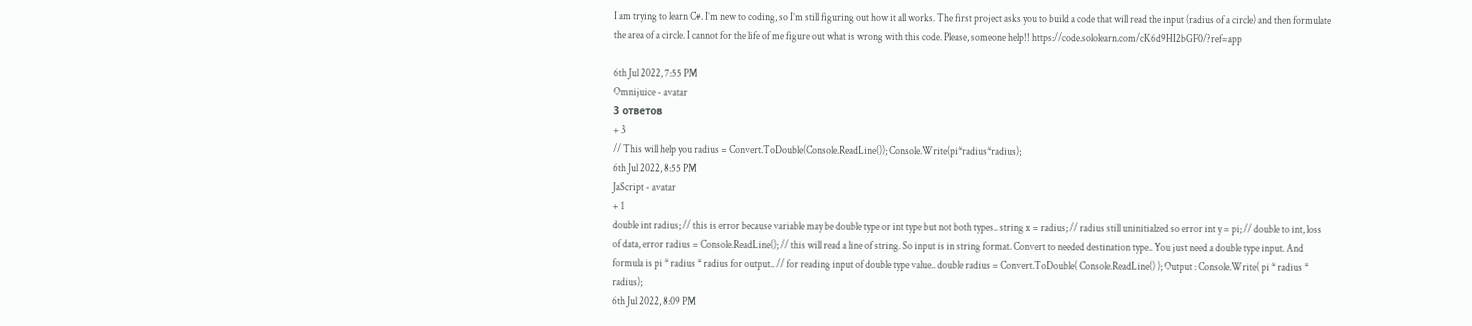I am trying to learn C#. I’m new to coding, so I’m still figuring out how it all works. The first project asks you to build a code that will read the input (radius of a circle) and then formulate the area of a circle. I cannot for the life of me figure out what is wrong with this code. Please, someone help!! https://code.sololearn.com/cK6d9HI2bGF0/?ref=app

6th Jul 2022, 7:55 PM
Omnijuice - avatar
3 ответов
+ 3
// This will help you radius = Convert.ToDouble(Console.ReadLine()); Console.Write(pi*radius*radius);
6th Jul 2022, 8:55 PM
JaScript - avatar
+ 1
double int radius; // this is error because variable may be double type or int type but not both types.. string x = radius; // radius still uninitialzed so error int y = pi; // double to int, loss of data, error radius = Console.ReadLine(); // this will read a line of string. So input is in string format. Convert to needed destination type.. You just need a double type input. And formula is pi * radius * radius for output.. // for reading input of double type value.. double radius = Convert.ToDouble( Console.ReadLine() ); Output : Console.Write( pi * radius * radius);
6th Jul 2022, 8:09 PM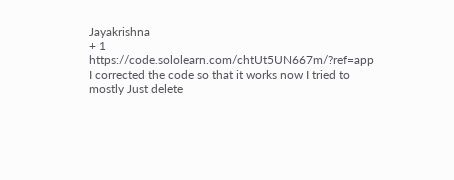Jayakrishna
+ 1
https://code.sololearn.com/chtUt5UN667m/?ref=app I corrected the code so that it works now I tried to mostly Just delete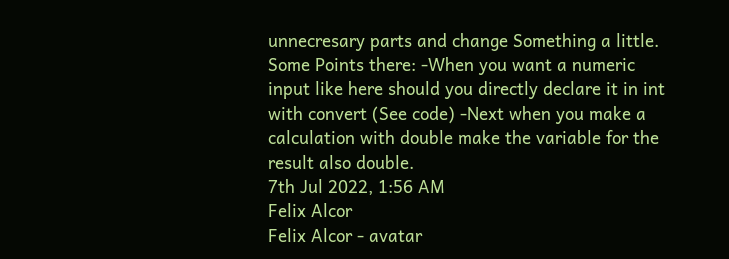unnecresary parts and change Something a little. Some Points there: -When you want a numeric input like here should you directly declare it in int with convert (See code) -Next when you make a calculation with double make the variable for the result also double.
7th Jul 2022, 1:56 AM
Felix Alcor
Felix Alcor - avatar